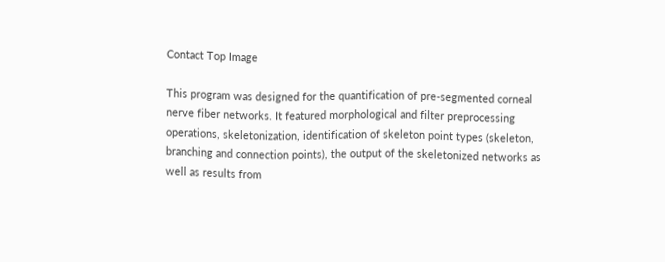Contact Top Image

This program was designed for the quantification of pre-segmented corneal nerve fiber networks. It featured morphological and filter preprocessing operations, skeletonization, identification of skeleton point types (skeleton, branching and connection points), the output of the skeletonized networks as well as results from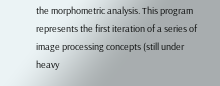the morphometric analysis. This program represents the first iteration of a series of image processing concepts (still under heavy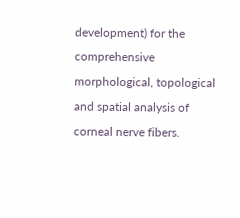development) for the comprehensive morphological, topological and spatial analysis of corneal nerve fibers.